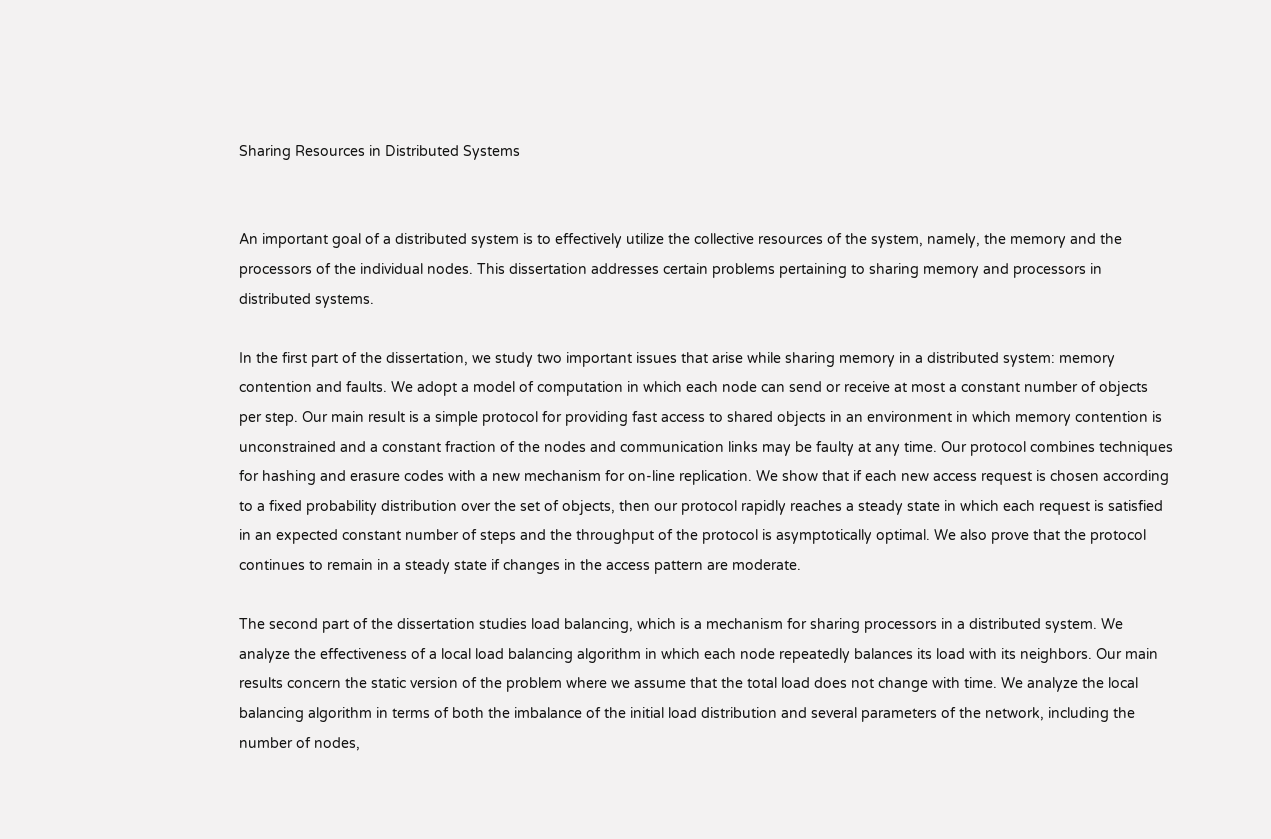Sharing Resources in Distributed Systems


An important goal of a distributed system is to effectively utilize the collective resources of the system, namely, the memory and the processors of the individual nodes. This dissertation addresses certain problems pertaining to sharing memory and processors in distributed systems.

In the first part of the dissertation, we study two important issues that arise while sharing memory in a distributed system: memory contention and faults. We adopt a model of computation in which each node can send or receive at most a constant number of objects per step. Our main result is a simple protocol for providing fast access to shared objects in an environment in which memory contention is unconstrained and a constant fraction of the nodes and communication links may be faulty at any time. Our protocol combines techniques for hashing and erasure codes with a new mechanism for on-line replication. We show that if each new access request is chosen according to a fixed probability distribution over the set of objects, then our protocol rapidly reaches a steady state in which each request is satisfied in an expected constant number of steps and the throughput of the protocol is asymptotically optimal. We also prove that the protocol continues to remain in a steady state if changes in the access pattern are moderate.

The second part of the dissertation studies load balancing, which is a mechanism for sharing processors in a distributed system. We analyze the effectiveness of a local load balancing algorithm in which each node repeatedly balances its load with its neighbors. Our main results concern the static version of the problem where we assume that the total load does not change with time. We analyze the local balancing algorithm in terms of both the imbalance of the initial load distribution and several parameters of the network, including the number of nodes,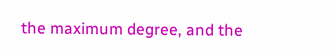the maximum degree, and the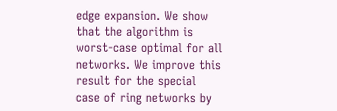edge expansion. We show that the algorithm is worst-case optimal for all networks. We improve this result for the special case of ring networks by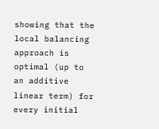showing that the local balancing approach is optimal (up to an additive linear term) for every initial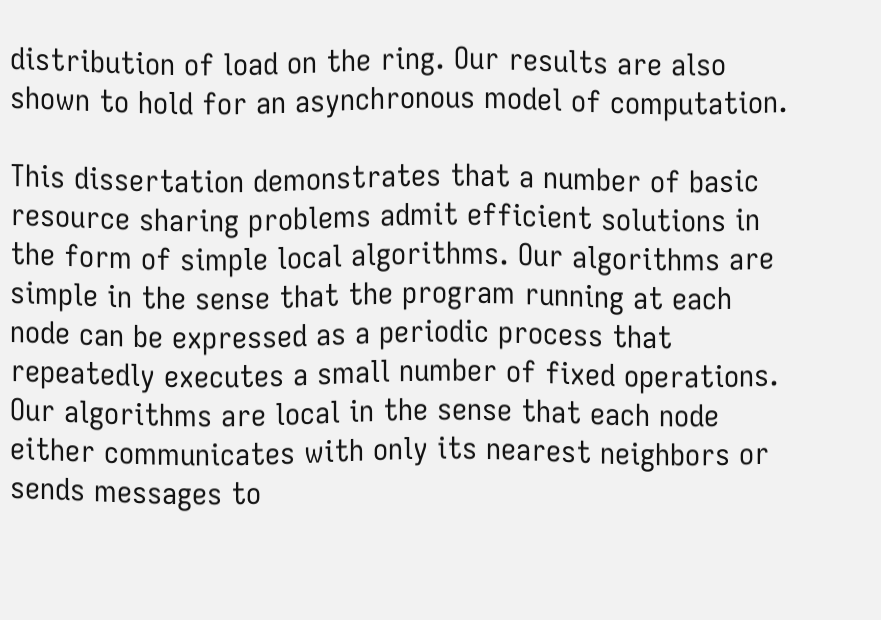distribution of load on the ring. Our results are also shown to hold for an asynchronous model of computation.

This dissertation demonstrates that a number of basic resource sharing problems admit efficient solutions in the form of simple local algorithms. Our algorithms are simple in the sense that the program running at each node can be expressed as a periodic process that repeatedly executes a small number of fixed operations. Our algorithms are local in the sense that each node either communicates with only its nearest neighbors or sends messages to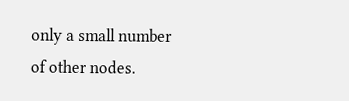only a small number of other nodes.